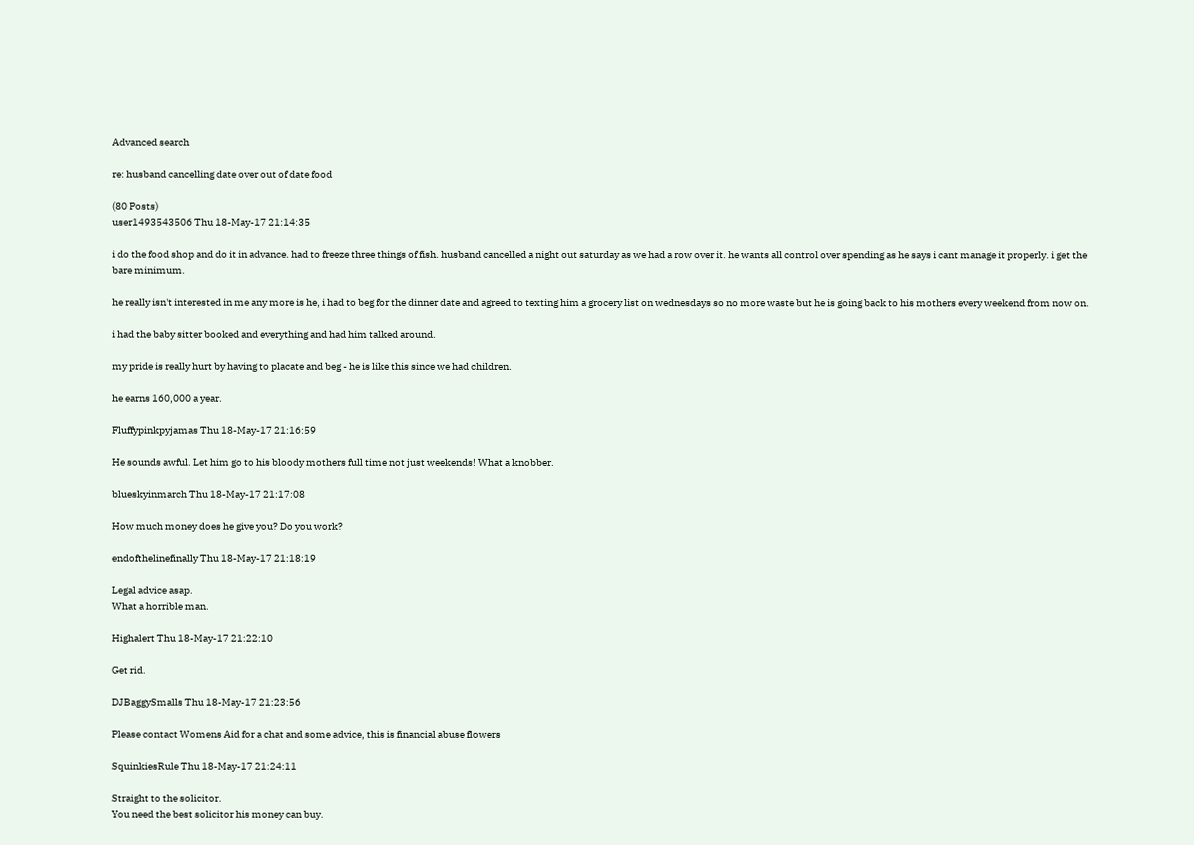Advanced search

re: husband cancelling date over out of date food

(80 Posts)
user1493543506 Thu 18-May-17 21:14:35

i do the food shop and do it in advance. had to freeze three things of fish. husband cancelled a night out saturday as we had a row over it. he wants all control over spending as he says i cant manage it properly. i get the bare minimum.

he really isn't interested in me any more is he, i had to beg for the dinner date and agreed to texting him a grocery list on wednesdays so no more waste but he is going back to his mothers every weekend from now on.

i had the baby sitter booked and everything and had him talked around.

my pride is really hurt by having to placate and beg - he is like this since we had children.

he earns 160,000 a year.

Fluffypinkpyjamas Thu 18-May-17 21:16:59

He sounds awful. Let him go to his bloody mothers full time not just weekends! What a knobber.

blueskyinmarch Thu 18-May-17 21:17:08

How much money does he give you? Do you work?

endofthelinefinally Thu 18-May-17 21:18:19

Legal advice asap.
What a horrible man.

Highalert Thu 18-May-17 21:22:10

Get rid.

DJBaggySmalls Thu 18-May-17 21:23:56

Please contact Womens Aid for a chat and some advice, this is financial abuse flowers

SquinkiesRule Thu 18-May-17 21:24:11

Straight to the solicitor.
You need the best solicitor his money can buy.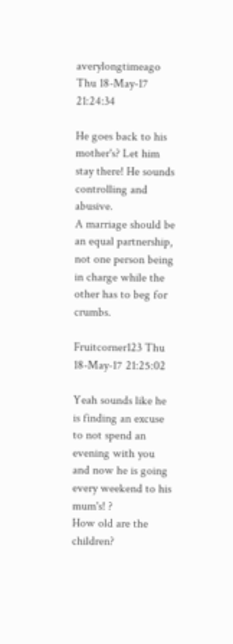averylongtimeago Thu 18-May-17 21:24:34

He goes back to his mother's? Let him stay there! He sounds controlling and abusive.
A marriage should be an equal partnership, not one person being in charge while the other has to beg for crumbs.

Fruitcorner123 Thu 18-May-17 21:25:02

Yeah sounds like he is finding an excuse to not spend an evening with you and now he is going every weekend to his mum's! ?
How old are the children?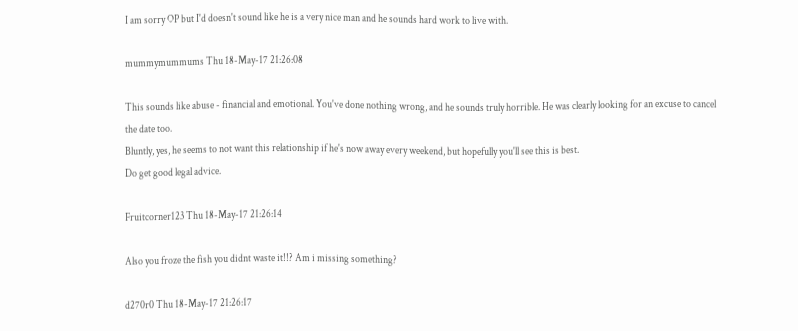I am sorry OP but I'd doesn't sound like he is a very nice man and he sounds hard work to live with.

mummymummums Thu 18-May-17 21:26:08

This sounds like abuse - financial and emotional. You've done nothing wrong, and he sounds truly horrible. He was clearly looking for an excuse to cancel the date too.
Bluntly, yes, he seems to not want this relationship if he's now away every weekend, but hopefully you'll see this is best.
Do get good legal advice.

Fruitcorner123 Thu 18-May-17 21:26:14

Also you froze the fish you didnt waste it!!? Am i missing something?

d270r0 Thu 18-May-17 21:26:17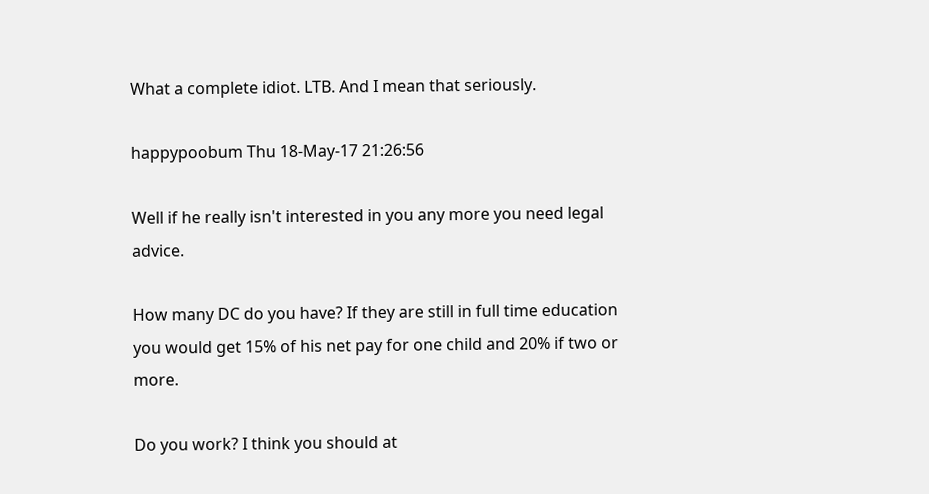What a complete idiot. LTB. And I mean that seriously.

happypoobum Thu 18-May-17 21:26:56

Well if he really isn't interested in you any more you need legal advice.

How many DC do you have? If they are still in full time education you would get 15% of his net pay for one child and 20% if two or more.

Do you work? I think you should at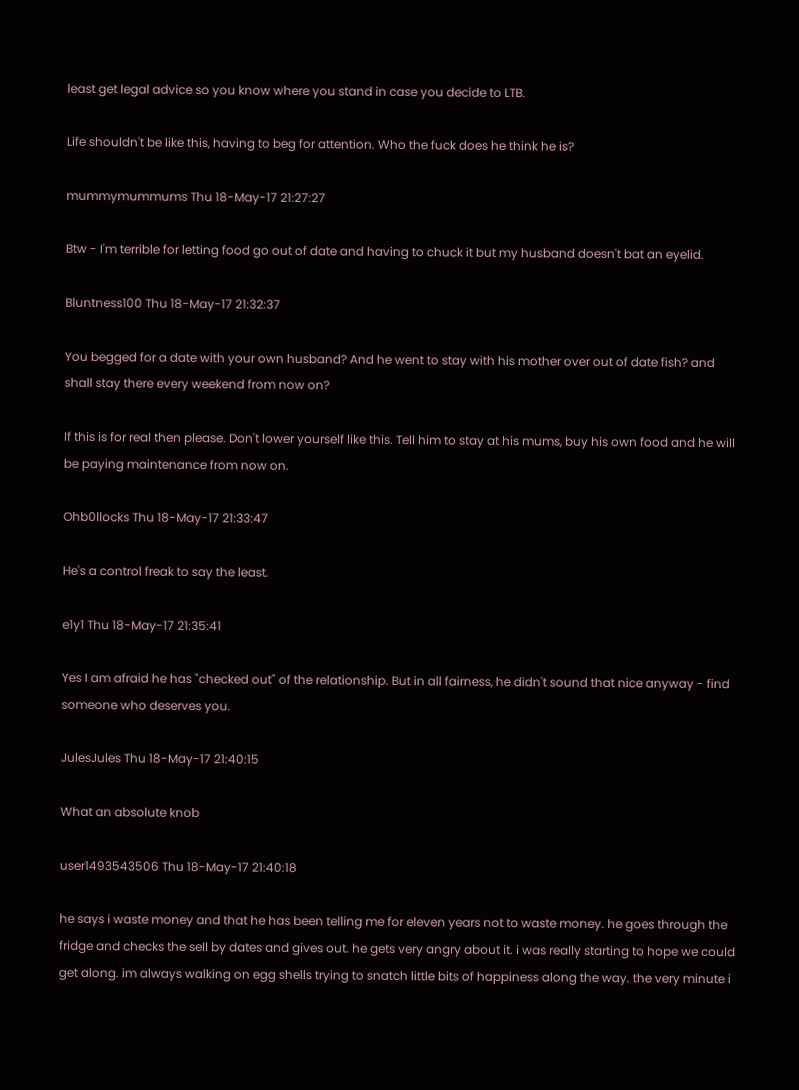least get legal advice so you know where you stand in case you decide to LTB.

Life shouldn't be like this, having to beg for attention. Who the fuck does he think he is?

mummymummums Thu 18-May-17 21:27:27

Btw - I'm terrible for letting food go out of date and having to chuck it but my husband doesn't bat an eyelid.

Bluntness100 Thu 18-May-17 21:32:37

You begged for a date with your own husband? And he went to stay with his mother over out of date fish? and shall stay there every weekend from now on?

If this is for real then please. Don't lower yourself like this. Tell him to stay at his mums, buy his own food and he will be paying maintenance from now on.

Ohb0llocks Thu 18-May-17 21:33:47

He's a control freak to say the least.

e1y1 Thu 18-May-17 21:35:41

Yes I am afraid he has "checked out" of the relationship. But in all fairness, he didn't sound that nice anyway - find someone who deserves you.

JulesJules Thu 18-May-17 21:40:15

What an absolute knob

user1493543506 Thu 18-May-17 21:40:18

he says i waste money and that he has been telling me for eleven years not to waste money. he goes through the fridge and checks the sell by dates and gives out. he gets very angry about it. i was really starting to hope we could get along. im always walking on egg shells trying to snatch little bits of happiness along the way. the very minute i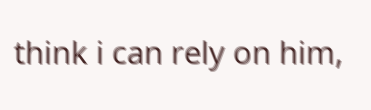think i can rely on him,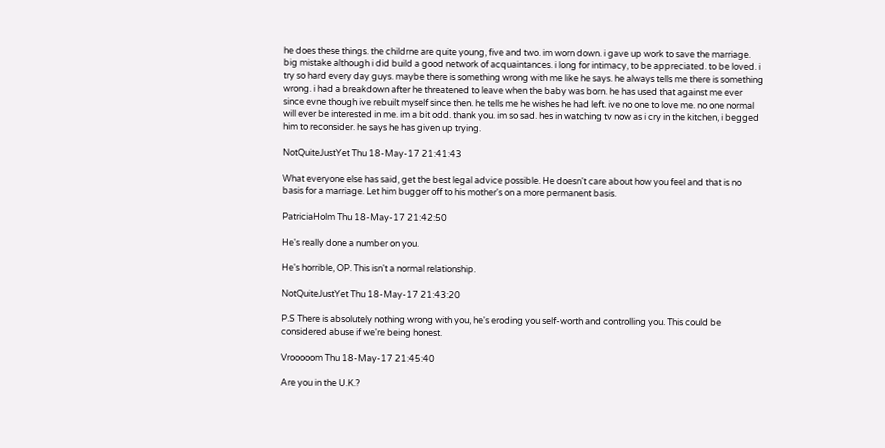he does these things. the childrne are quite young, five and two. im worn down. i gave up work to save the marriage. big mistake although i did build a good network of acquaintances. i long for intimacy, to be appreciated. to be loved. i try so hard every day guys. maybe there is something wrong with me like he says. he always tells me there is something wrong. i had a breakdown after he threatened to leave when the baby was born. he has used that against me ever since evne though ive rebuilt myself since then. he tells me he wishes he had left. ive no one to love me. no one normal will ever be interested in me. im a bit odd. thank you. im so sad. hes in watching tv now as i cry in the kitchen, i begged him to reconsider. he says he has given up trying.

NotQuiteJustYet Thu 18-May-17 21:41:43

What everyone else has said, get the best legal advice possible. He doesn't care about how you feel and that is no basis for a marriage. Let him bugger off to his mother's on a more permanent basis.

PatriciaHolm Thu 18-May-17 21:42:50

He's really done a number on you.

He's horrible, OP. This isn't a normal relationship.

NotQuiteJustYet Thu 18-May-17 21:43:20

P.S There is absolutely nothing wrong with you, he's eroding you self-worth and controlling you. This could be considered abuse if we're being honest.

Vrooooom Thu 18-May-17 21:45:40

Are you in the U.K.?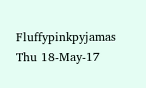Fluffypinkpyjamas Thu 18-May-17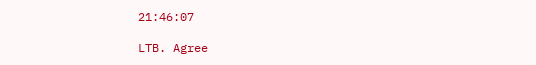21:46:07

LTB. Agree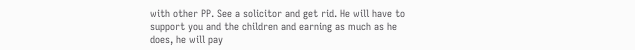with other PP. See a solicitor and get rid. He will have to support you and the children and earning as much as he does, he will pay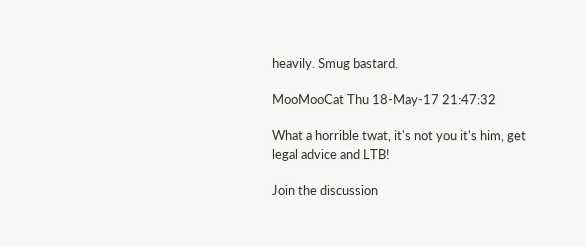heavily. Smug bastard.

MooMooCat Thu 18-May-17 21:47:32

What a horrible twat, it's not you it's him, get legal advice and LTB!

Join the discussion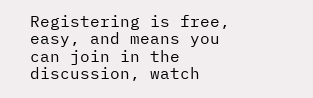Registering is free, easy, and means you can join in the discussion, watch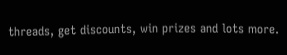threads, get discounts, win prizes and lots more.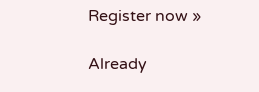Register now »

Already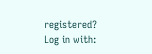registered? Log in with: